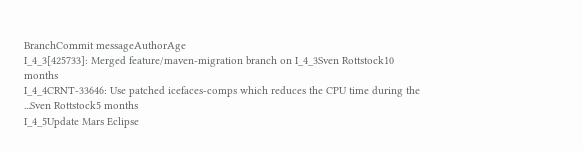BranchCommit messageAuthorAge
I_4_3[425733]: Merged feature/maven-migration branch on I_4_3Sven Rottstock10 months
I_4_4CRNT-33646: Use patched icefaces-comps which reduces the CPU time during the ...Sven Rottstock5 months
I_4_5Update Mars Eclipse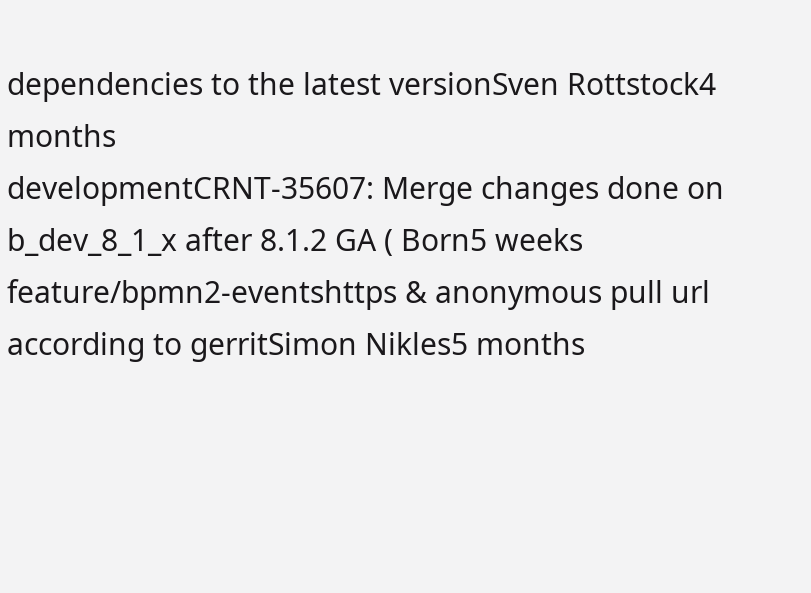dependencies to the latest versionSven Rottstock4 months
developmentCRNT-35607: Merge changes done on b_dev_8_1_x after 8.1.2 GA ( Born5 weeks
feature/bpmn2-eventshttps & anonymous pull url according to gerritSimon Nikles5 months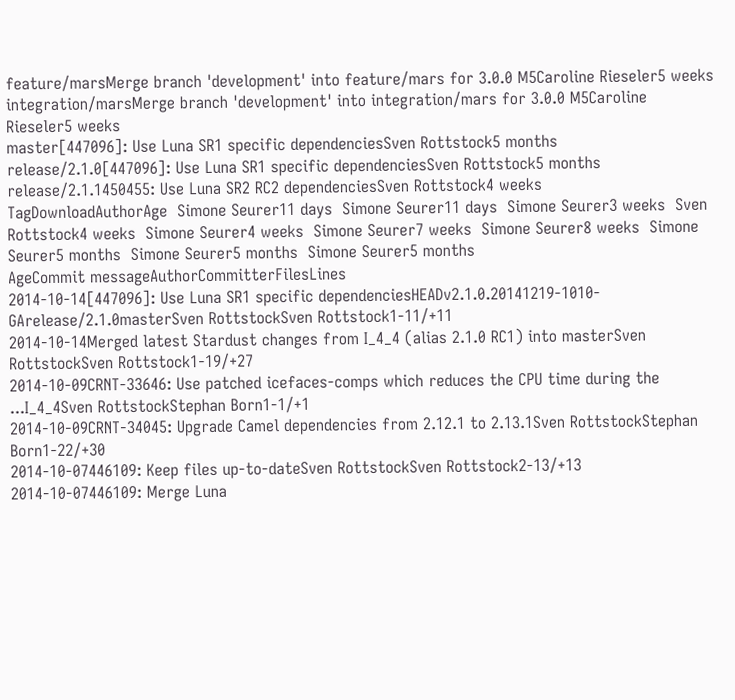feature/marsMerge branch 'development' into feature/mars for 3.0.0 M5Caroline Rieseler5 weeks
integration/marsMerge branch 'development' into integration/mars for 3.0.0 M5Caroline Rieseler5 weeks
master[447096]: Use Luna SR1 specific dependenciesSven Rottstock5 months
release/2.1.0[447096]: Use Luna SR1 specific dependenciesSven Rottstock5 months
release/2.1.1450455: Use Luna SR2 RC2 dependenciesSven Rottstock4 weeks
TagDownloadAuthorAge  Simone Seurer11 days  Simone Seurer11 days  Simone Seurer3 weeks  Sven Rottstock4 weeks  Simone Seurer4 weeks  Simone Seurer7 weeks  Simone Seurer8 weeks  Simone Seurer5 months  Simone Seurer5 months  Simone Seurer5 months
AgeCommit messageAuthorCommitterFilesLines
2014-10-14[447096]: Use Luna SR1 specific dependenciesHEADv2.1.0.20141219-1010-GArelease/2.1.0masterSven RottstockSven Rottstock1-11/+11
2014-10-14Merged latest Stardust changes from I_4_4 (alias 2.1.0 RC1) into masterSven RottstockSven Rottstock1-19/+27
2014-10-09CRNT-33646: Use patched icefaces-comps which reduces the CPU time during the ...I_4_4Sven RottstockStephan Born1-1/+1
2014-10-09CRNT-34045: Upgrade Camel dependencies from 2.12.1 to 2.13.1Sven RottstockStephan Born1-22/+30
2014-10-07446109: Keep files up-to-dateSven RottstockSven Rottstock2-13/+13
2014-10-07446109: Merge Luna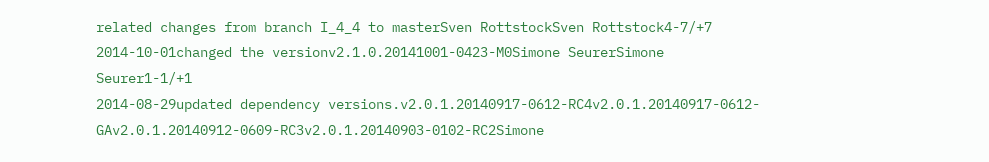related changes from branch I_4_4 to masterSven RottstockSven Rottstock4-7/+7
2014-10-01changed the versionv2.1.0.20141001-0423-M0Simone SeurerSimone Seurer1-1/+1
2014-08-29updated dependency versions.v2.0.1.20140917-0612-RC4v2.0.1.20140917-0612-GAv2.0.1.20140912-0609-RC3v2.0.1.20140903-0102-RC2Simone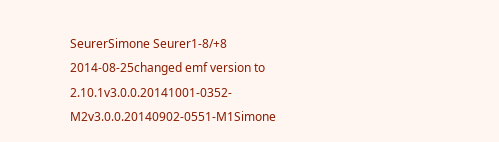SeurerSimone Seurer1-8/+8
2014-08-25changed emf version to 2.10.1v3.0.0.20141001-0352-M2v3.0.0.20140902-0551-M1Simone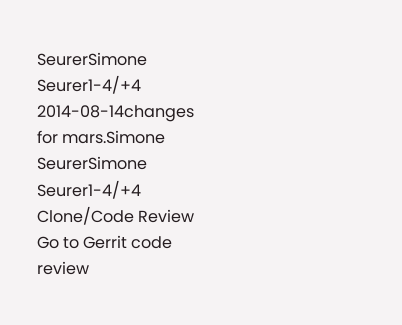SeurerSimone Seurer1-4/+4
2014-08-14changes for mars.Simone SeurerSimone Seurer1-4/+4
Clone/Code Review
Go to Gerrit code review